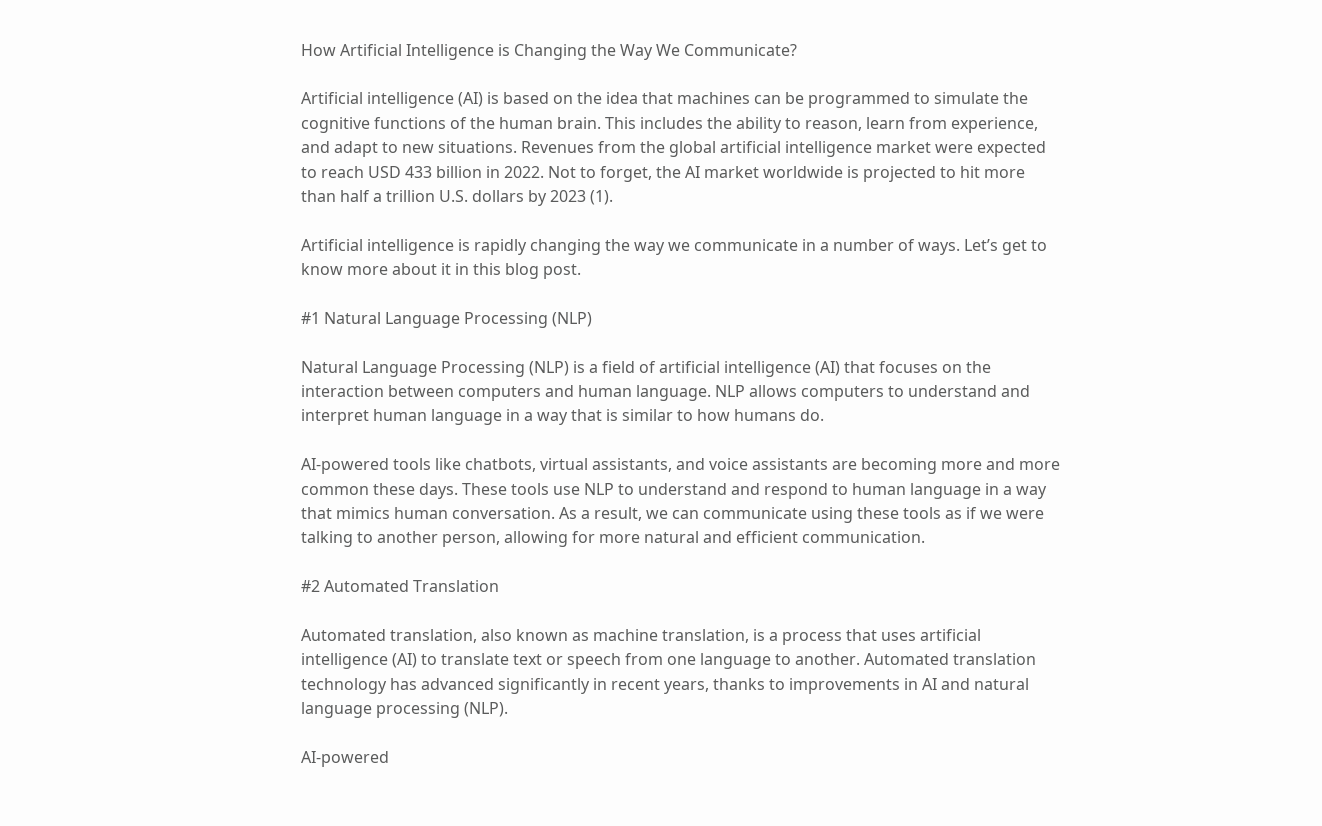How Artificial Intelligence is Changing the Way We Communicate?

Artificial intelligence (AI) is based on the idea that machines can be programmed to simulate the cognitive functions of the human brain. This includes the ability to reason, learn from experience, and adapt to new situations. Revenues from the global artificial intelligence market were expected to reach USD 433 billion in 2022. Not to forget, the AI market worldwide is projected to hit more than half a trillion U.S. dollars by 2023 (1).

Artificial intelligence is rapidly changing the way we communicate in a number of ways. Let’s get to know more about it in this blog post.

#1 Natural Language Processing (NLP)

Natural Language Processing (NLP) is a field of artificial intelligence (AI) that focuses on the interaction between computers and human language. NLP allows computers to understand and interpret human language in a way that is similar to how humans do.

AI-powered tools like chatbots, virtual assistants, and voice assistants are becoming more and more common these days. These tools use NLP to understand and respond to human language in a way that mimics human conversation. As a result, we can communicate using these tools as if we were talking to another person, allowing for more natural and efficient communication.

#2 Automated Translation

Automated translation, also known as machine translation, is a process that uses artificial intelligence (AI) to translate text or speech from one language to another. Automated translation technology has advanced significantly in recent years, thanks to improvements in AI and natural language processing (NLP).

AI-powered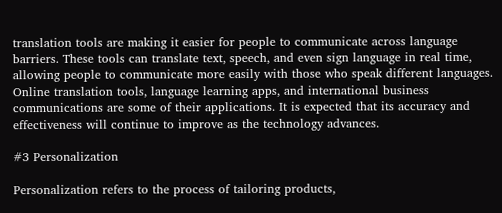translation tools are making it easier for people to communicate across language barriers. These tools can translate text, speech, and even sign language in real time, allowing people to communicate more easily with those who speak different languages. Online translation tools, language learning apps, and international business communications are some of their applications. It is expected that its accuracy and effectiveness will continue to improve as the technology advances.

#3 Personalization

Personalization refers to the process of tailoring products,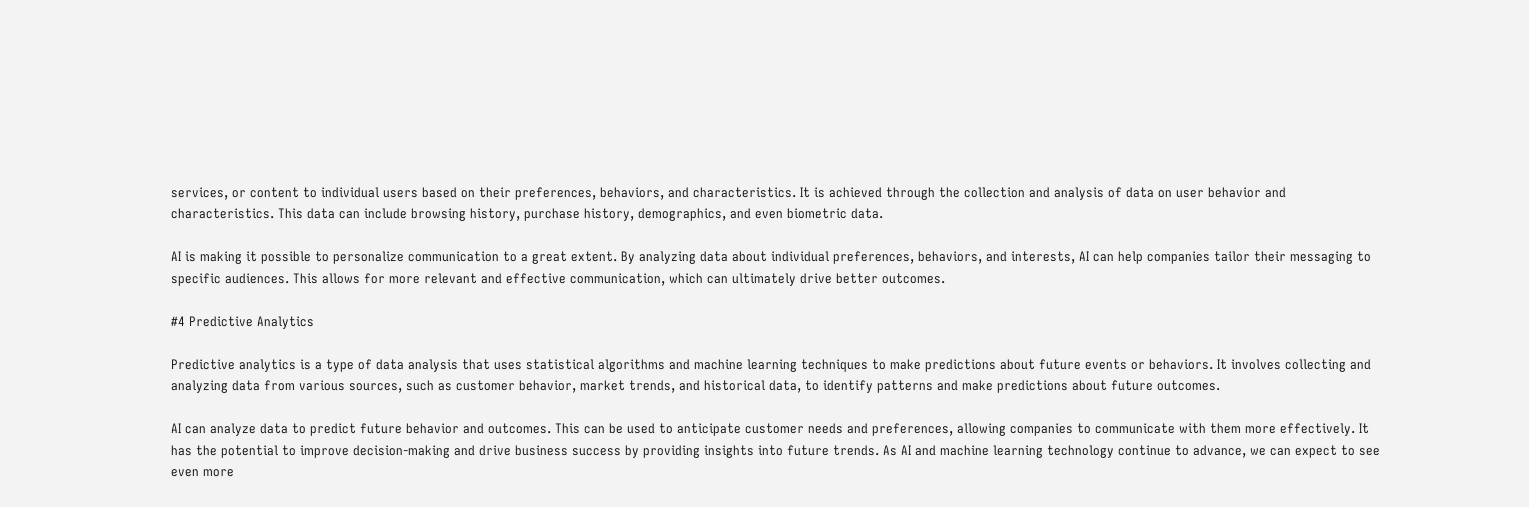services, or content to individual users based on their preferences, behaviors, and characteristics. It is achieved through the collection and analysis of data on user behavior and characteristics. This data can include browsing history, purchase history, demographics, and even biometric data.

AI is making it possible to personalize communication to a great extent. By analyzing data about individual preferences, behaviors, and interests, AI can help companies tailor their messaging to specific audiences. This allows for more relevant and effective communication, which can ultimately drive better outcomes.

#4 Predictive Analytics

Predictive analytics is a type of data analysis that uses statistical algorithms and machine learning techniques to make predictions about future events or behaviors. It involves collecting and analyzing data from various sources, such as customer behavior, market trends, and historical data, to identify patterns and make predictions about future outcomes.

AI can analyze data to predict future behavior and outcomes. This can be used to anticipate customer needs and preferences, allowing companies to communicate with them more effectively. It has the potential to improve decision-making and drive business success by providing insights into future trends. As AI and machine learning technology continue to advance, we can expect to see even more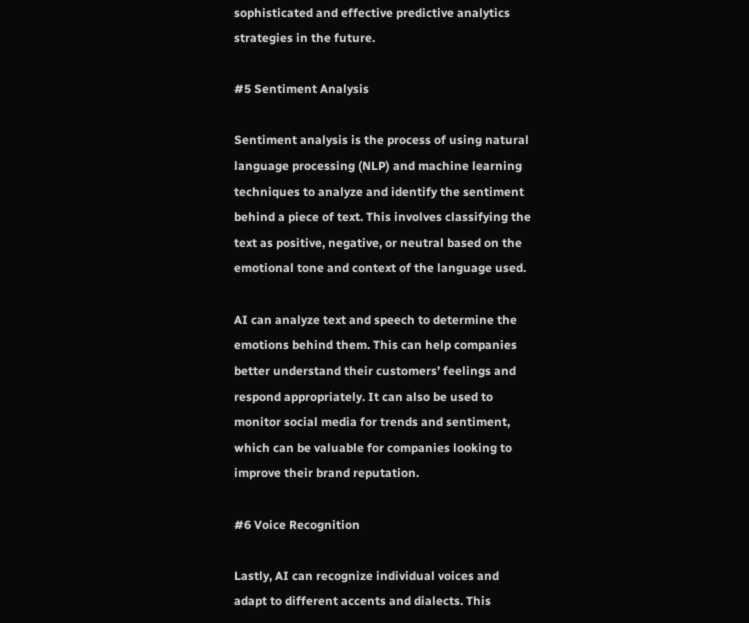sophisticated and effective predictive analytics strategies in the future.

#5 Sentiment Analysis

Sentiment analysis is the process of using natural language processing (NLP) and machine learning techniques to analyze and identify the sentiment behind a piece of text. This involves classifying the text as positive, negative, or neutral based on the emotional tone and context of the language used.

AI can analyze text and speech to determine the emotions behind them. This can help companies better understand their customers’ feelings and respond appropriately. It can also be used to monitor social media for trends and sentiment, which can be valuable for companies looking to improve their brand reputation.

#6 Voice Recognition

Lastly, AI can recognize individual voices and adapt to different accents and dialects. This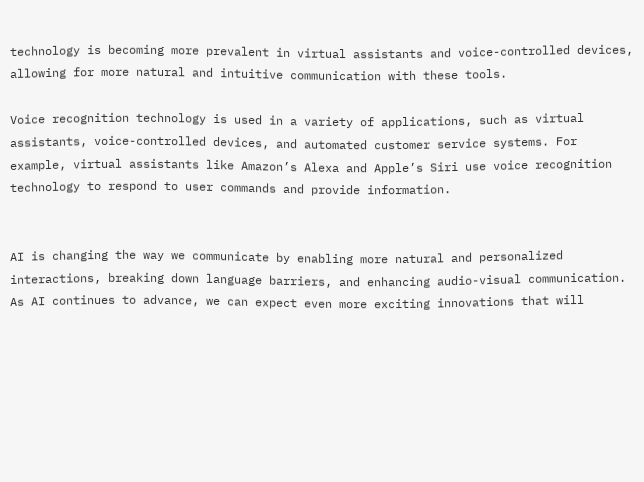technology is becoming more prevalent in virtual assistants and voice-controlled devices, allowing for more natural and intuitive communication with these tools.

Voice recognition technology is used in a variety of applications, such as virtual assistants, voice-controlled devices, and automated customer service systems. For example, virtual assistants like Amazon’s Alexa and Apple’s Siri use voice recognition technology to respond to user commands and provide information.


AI is changing the way we communicate by enabling more natural and personalized interactions, breaking down language barriers, and enhancing audio-visual communication. As AI continues to advance, we can expect even more exciting innovations that will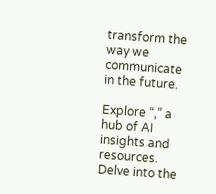transform the way we communicate in the future.

Explore “,” a hub of AI insights and resources. Delve into the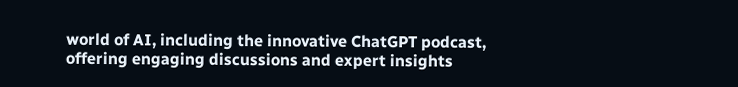world of AI, including the innovative ChatGPT podcast, offering engaging discussions and expert insights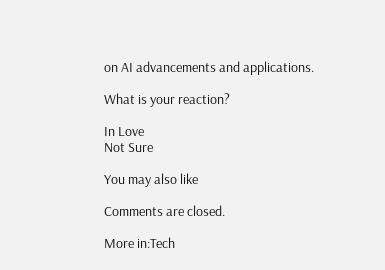on AI advancements and applications.

What is your reaction?

In Love
Not Sure

You may also like

Comments are closed.

More in:Tech